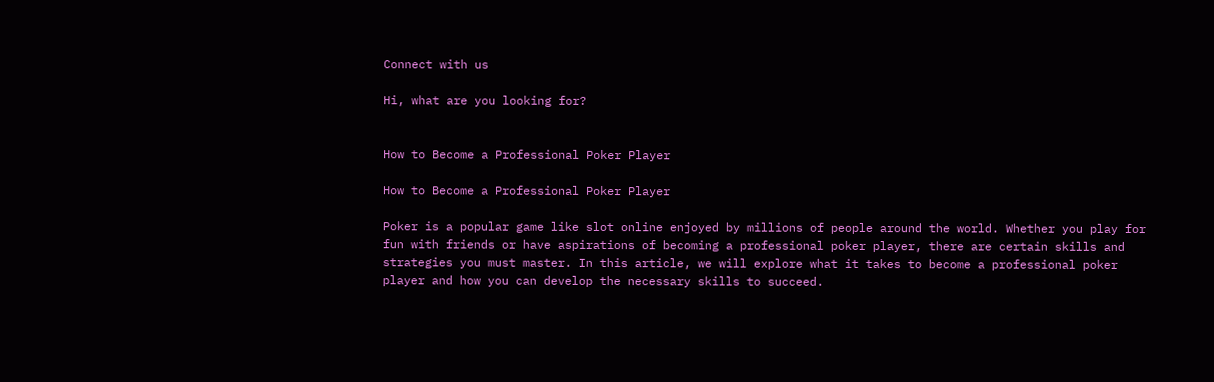Connect with us

Hi, what are you looking for?


How to Become a Professional Poker Player

How to Become a Professional Poker Player

Poker is a popular game like slot online enjoyed by millions of people around the world. Whether you play for fun with friends or have aspirations of becoming a professional poker player, there are certain skills and strategies you must master. In this article, we will explore what it takes to become a professional poker player and how you can develop the necessary skills to succeed.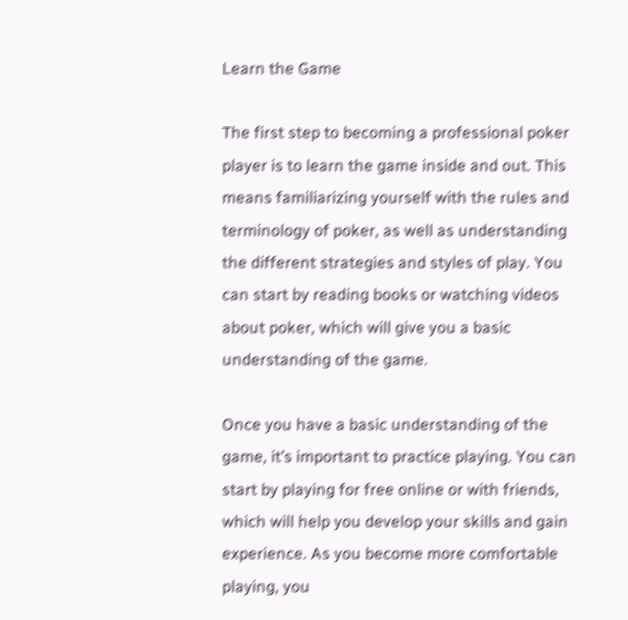Learn the Game

The first step to becoming a professional poker player is to learn the game inside and out. This means familiarizing yourself with the rules and terminology of poker, as well as understanding the different strategies and styles of play. You can start by reading books or watching videos about poker, which will give you a basic understanding of the game.

Once you have a basic understanding of the game, it’s important to practice playing. You can start by playing for free online or with friends, which will help you develop your skills and gain experience. As you become more comfortable playing, you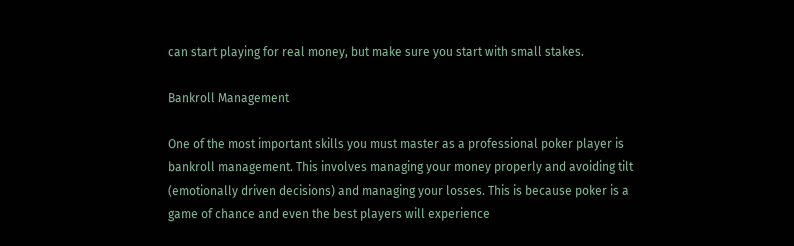can start playing for real money, but make sure you start with small stakes.

Bankroll Management

One of the most important skills you must master as a professional poker player is bankroll management. This involves managing your money properly and avoiding tilt (emotionally driven decisions) and managing your losses. This is because poker is a game of chance and even the best players will experience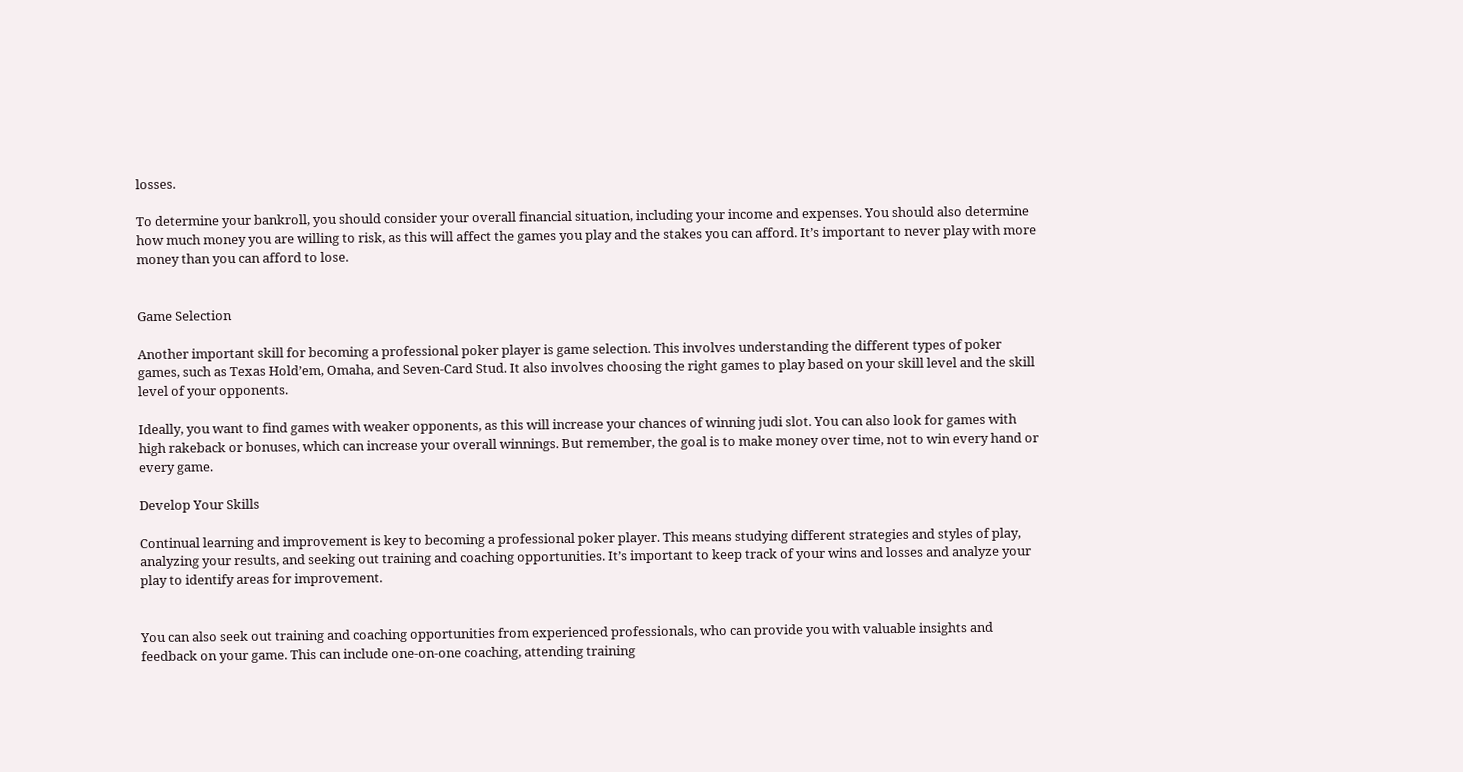losses.

To determine your bankroll, you should consider your overall financial situation, including your income and expenses. You should also determine how much money you are willing to risk, as this will affect the games you play and the stakes you can afford. It’s important to never play with more money than you can afford to lose.


Game Selection

Another important skill for becoming a professional poker player is game selection. This involves understanding the different types of poker games, such as Texas Hold’em, Omaha, and Seven-Card Stud. It also involves choosing the right games to play based on your skill level and the skill level of your opponents.

Ideally, you want to find games with weaker opponents, as this will increase your chances of winning judi slot. You can also look for games with high rakeback or bonuses, which can increase your overall winnings. But remember, the goal is to make money over time, not to win every hand or every game.

Develop Your Skills

Continual learning and improvement is key to becoming a professional poker player. This means studying different strategies and styles of play, analyzing your results, and seeking out training and coaching opportunities. It’s important to keep track of your wins and losses and analyze your play to identify areas for improvement.


You can also seek out training and coaching opportunities from experienced professionals, who can provide you with valuable insights and feedback on your game. This can include one-on-one coaching, attending training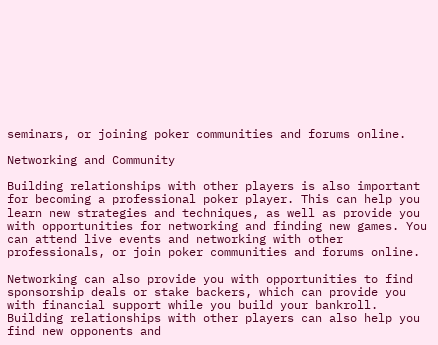seminars, or joining poker communities and forums online.

Networking and Community

Building relationships with other players is also important for becoming a professional poker player. This can help you learn new strategies and techniques, as well as provide you with opportunities for networking and finding new games. You can attend live events and networking with other professionals, or join poker communities and forums online.

Networking can also provide you with opportunities to find sponsorship deals or stake backers, which can provide you with financial support while you build your bankroll. Building relationships with other players can also help you find new opponents and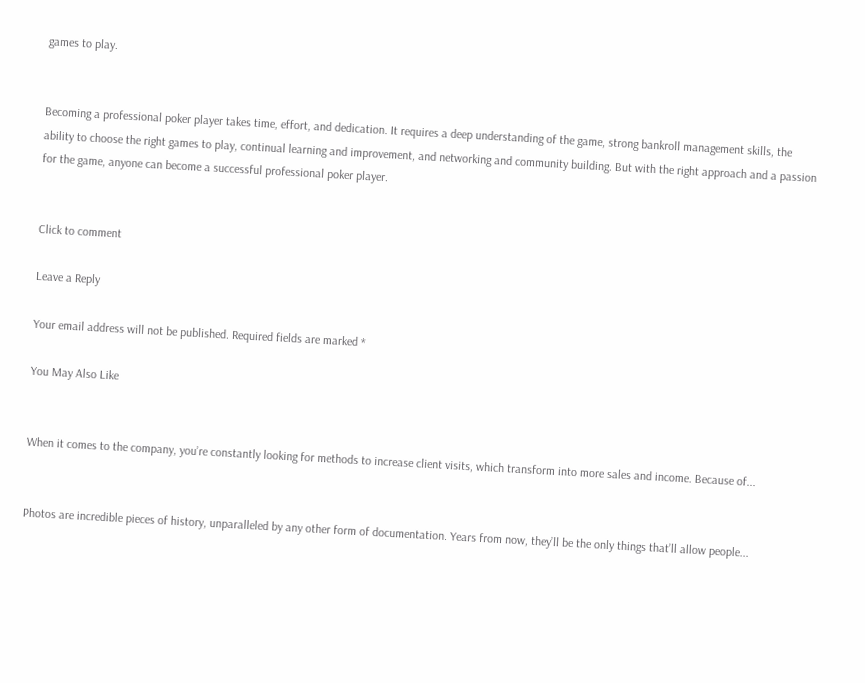games to play.


Becoming a professional poker player takes time, effort, and dedication. It requires a deep understanding of the game, strong bankroll management skills, the ability to choose the right games to play, continual learning and improvement, and networking and community building. But with the right approach and a passion for the game, anyone can become a successful professional poker player.


Click to comment

Leave a Reply

Your email address will not be published. Required fields are marked *

You May Also Like


When it comes to the company, you’re constantly looking for methods to increase client visits, which transform into more sales and income. Because of...


Photos are incredible pieces of history, unparalleled by any other form of documentation. Years from now, they’ll be the only things that’ll allow people...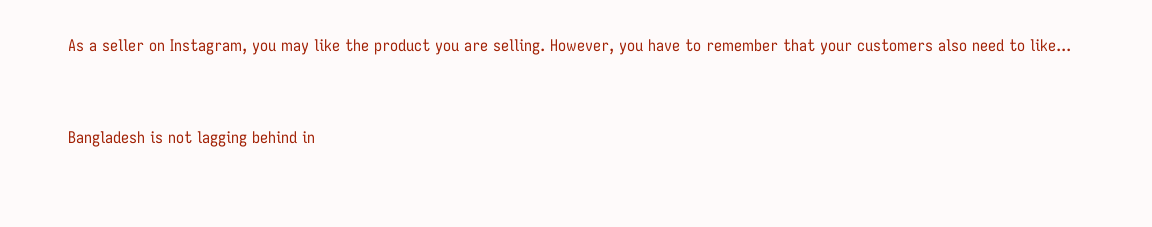As a seller on Instagram, you may like the product you are selling. However, you have to remember that your customers also need to like...


Bangladesh is not lagging behind in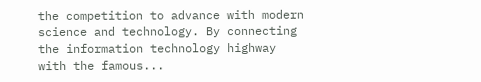the competition to advance with modern science and technology. By connecting the information technology highway with the famous...